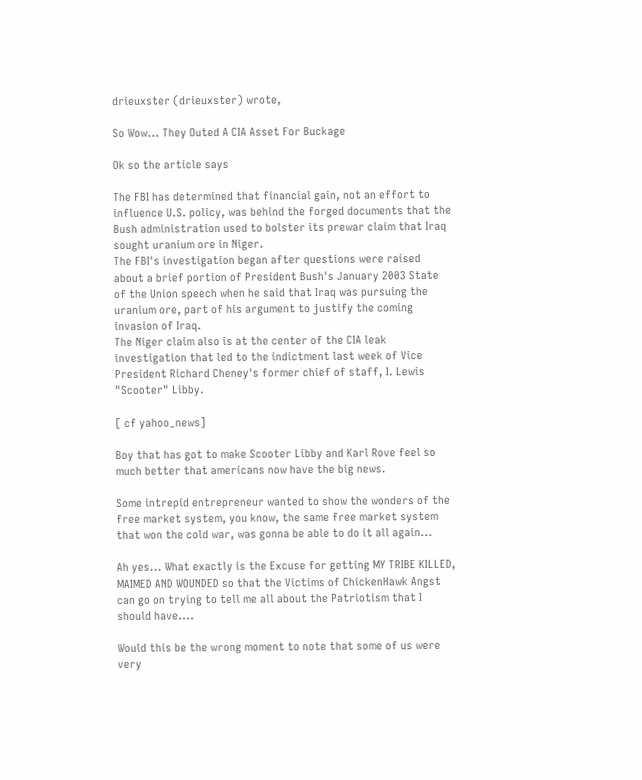drieuxster (drieuxster) wrote,

So Wow... They Outed A CIA Asset For Buckage

Ok so the article says

The FBI has determined that financial gain, not an effort to influence U.S. policy, was behind the forged documents that the Bush administration used to bolster its prewar claim that Iraq sought uranium ore in Niger.
The FBI's investigation began after questions were raised about a brief portion of President Bush's January 2003 State of the Union speech when he said that Iraq was pursuing the uranium ore, part of his argument to justify the coming invasion of Iraq.
The Niger claim also is at the center of the CIA leak investigation that led to the indictment last week of Vice President Richard Cheney's former chief of staff, I. Lewis "Scooter" Libby.

[ cf yahoo_news]

Boy that has got to make Scooter Libby and Karl Rove feel so much better that americans now have the big news.

Some intrepid entrepreneur wanted to show the wonders of the free market system, you know, the same free market system that won the cold war, was gonna be able to do it all again...

Ah yes... What exactly is the Excuse for getting MY TRIBE KILLED, MAIMED AND WOUNDED so that the Victims of ChickenHawk Angst can go on trying to tell me all about the Patriotism that I should have....

Would this be the wrong moment to note that some of us were very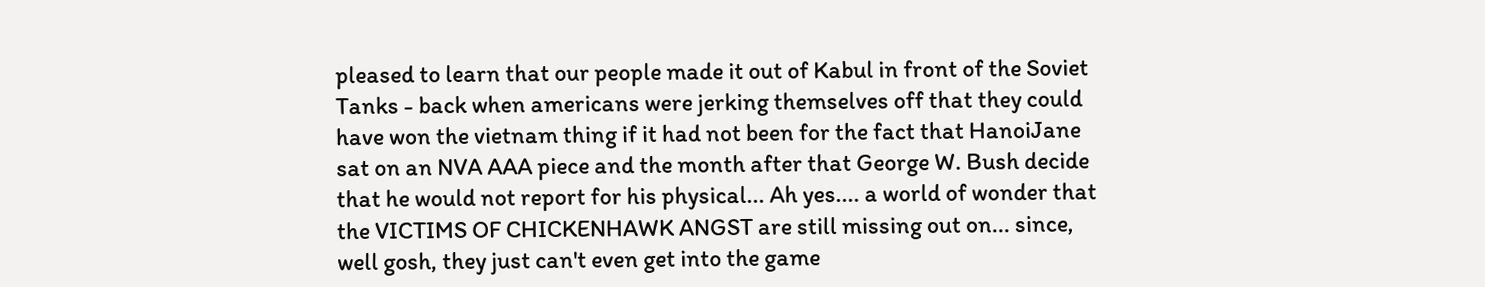pleased to learn that our people made it out of Kabul in front of the Soviet Tanks - back when americans were jerking themselves off that they could have won the vietnam thing if it had not been for the fact that HanoiJane sat on an NVA AAA piece and the month after that George W. Bush decide that he would not report for his physical... Ah yes.... a world of wonder that the VICTIMS OF CHICKENHAWK ANGST are still missing out on... since, well gosh, they just can't even get into the game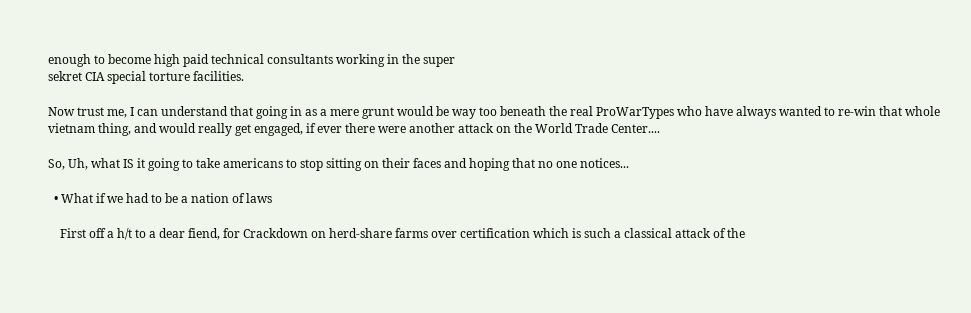enough to become high paid technical consultants working in the super
sekret CIA special torture facilities.

Now trust me, I can understand that going in as a mere grunt would be way too beneath the real ProWarTypes who have always wanted to re-win that whole vietnam thing, and would really get engaged, if ever there were another attack on the World Trade Center....

So, Uh, what IS it going to take americans to stop sitting on their faces and hoping that no one notices...

  • What if we had to be a nation of laws

    First off a h/t to a dear fiend, for Crackdown on herd-share farms over certification which is such a classical attack of the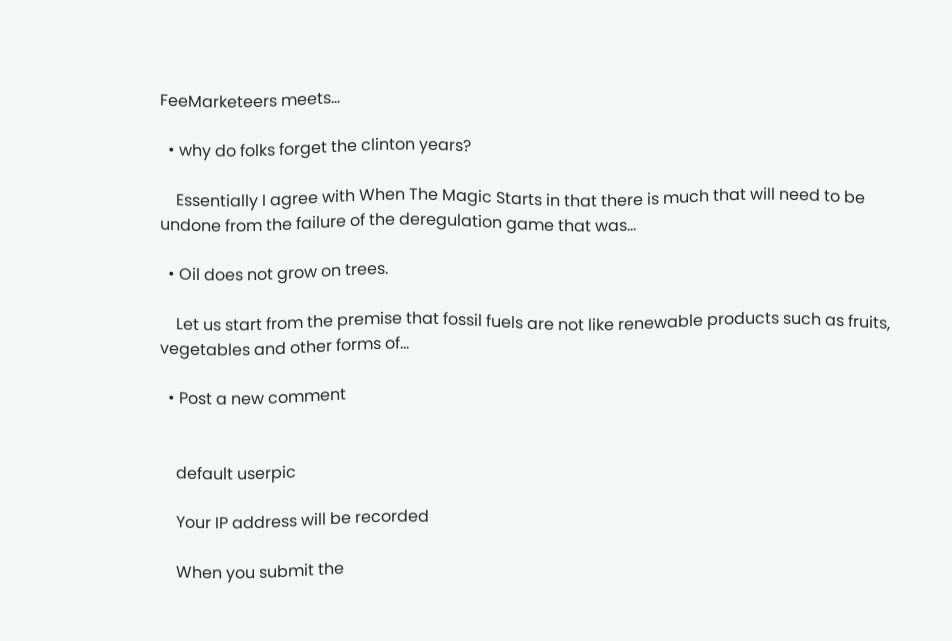FeeMarketeers meets…

  • why do folks forget the clinton years?

    Essentially I agree with When The Magic Starts in that there is much that will need to be undone from the failure of the deregulation game that was…

  • Oil does not grow on trees.

    Let us start from the premise that fossil fuels are not like renewable products such as fruits, vegetables and other forms of…

  • Post a new comment


    default userpic

    Your IP address will be recorded

    When you submit the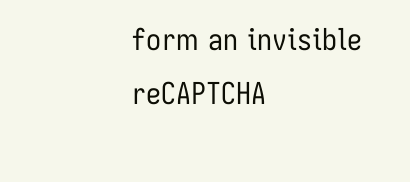form an invisible reCAPTCHA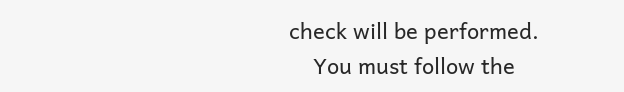check will be performed.
    You must follow the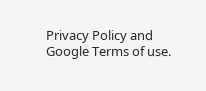Privacy Policy and Google Terms of use.